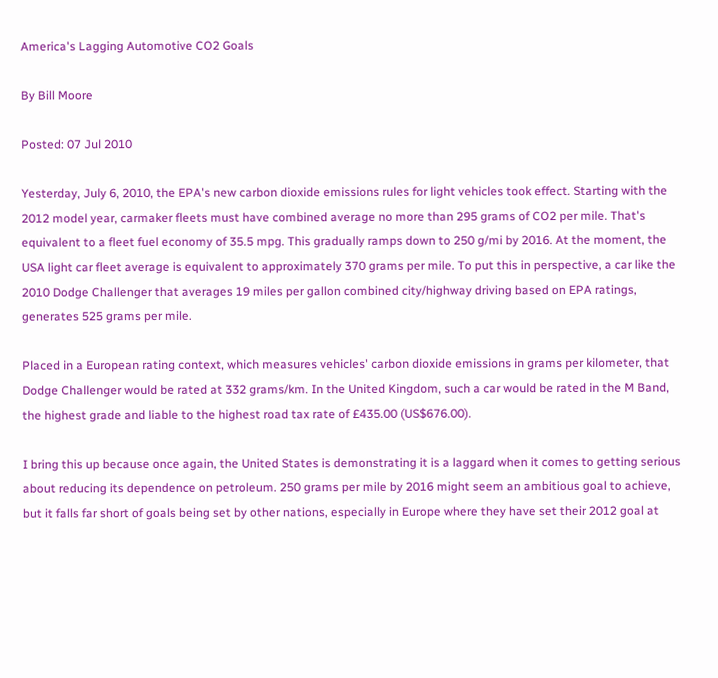America's Lagging Automotive CO2 Goals

By Bill Moore

Posted: 07 Jul 2010

Yesterday, July 6, 2010, the EPA's new carbon dioxide emissions rules for light vehicles took effect. Starting with the 2012 model year, carmaker fleets must have combined average no more than 295 grams of CO2 per mile. That's equivalent to a fleet fuel economy of 35.5 mpg. This gradually ramps down to 250 g/mi by 2016. At the moment, the USA light car fleet average is equivalent to approximately 370 grams per mile. To put this in perspective, a car like the 2010 Dodge Challenger that averages 19 miles per gallon combined city/highway driving based on EPA ratings, generates 525 grams per mile.

Placed in a European rating context, which measures vehicles' carbon dioxide emissions in grams per kilometer, that Dodge Challenger would be rated at 332 grams/km. In the United Kingdom, such a car would be rated in the M Band, the highest grade and liable to the highest road tax rate of £435.00 (US$676.00).

I bring this up because once again, the United States is demonstrating it is a laggard when it comes to getting serious about reducing its dependence on petroleum. 250 grams per mile by 2016 might seem an ambitious goal to achieve, but it falls far short of goals being set by other nations, especially in Europe where they have set their 2012 goal at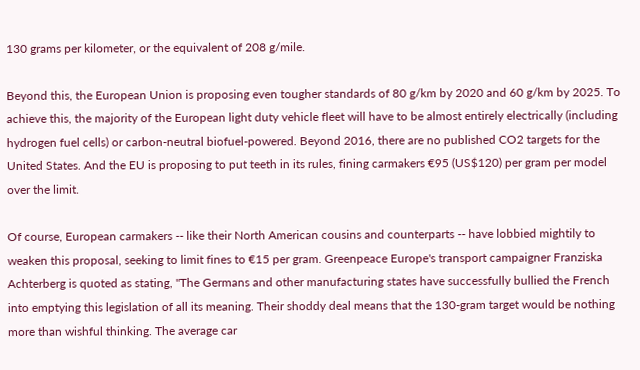130 grams per kilometer, or the equivalent of 208 g/mile.

Beyond this, the European Union is proposing even tougher standards of 80 g/km by 2020 and 60 g/km by 2025. To achieve this, the majority of the European light duty vehicle fleet will have to be almost entirely electrically (including hydrogen fuel cells) or carbon-neutral biofuel-powered. Beyond 2016, there are no published CO2 targets for the United States. And the EU is proposing to put teeth in its rules, fining carmakers €95 (US$120) per gram per model over the limit.

Of course, European carmakers -- like their North American cousins and counterparts -- have lobbied mightily to weaken this proposal, seeking to limit fines to €15 per gram. Greenpeace Europe's transport campaigner Franziska Achterberg is quoted as stating, "The Germans and other manufacturing states have successfully bullied the French into emptying this legislation of all its meaning. Their shoddy deal means that the 130-gram target would be nothing more than wishful thinking. The average car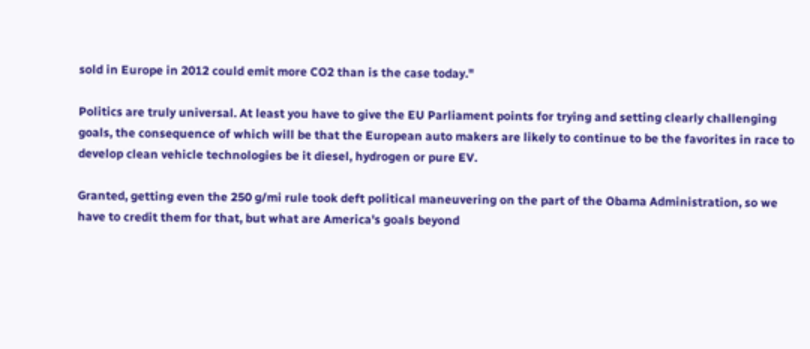sold in Europe in 2012 could emit more CO2 than is the case today."

Politics are truly universal. At least you have to give the EU Parliament points for trying and setting clearly challenging goals, the consequence of which will be that the European auto makers are likely to continue to be the favorites in race to develop clean vehicle technologies be it diesel, hydrogen or pure EV.

Granted, getting even the 250 g/mi rule took deft political maneuvering on the part of the Obama Administration, so we have to credit them for that, but what are America's goals beyond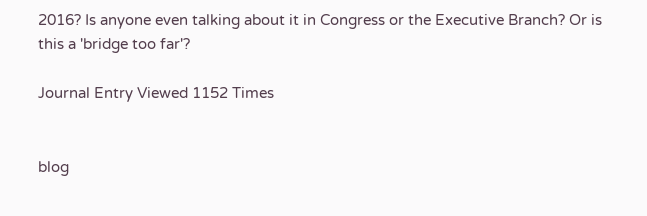2016? Is anyone even talking about it in Congress or the Executive Branch? Or is this a 'bridge too far'?

Journal Entry Viewed 1152 Times


blog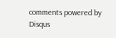comments powered by Disqus